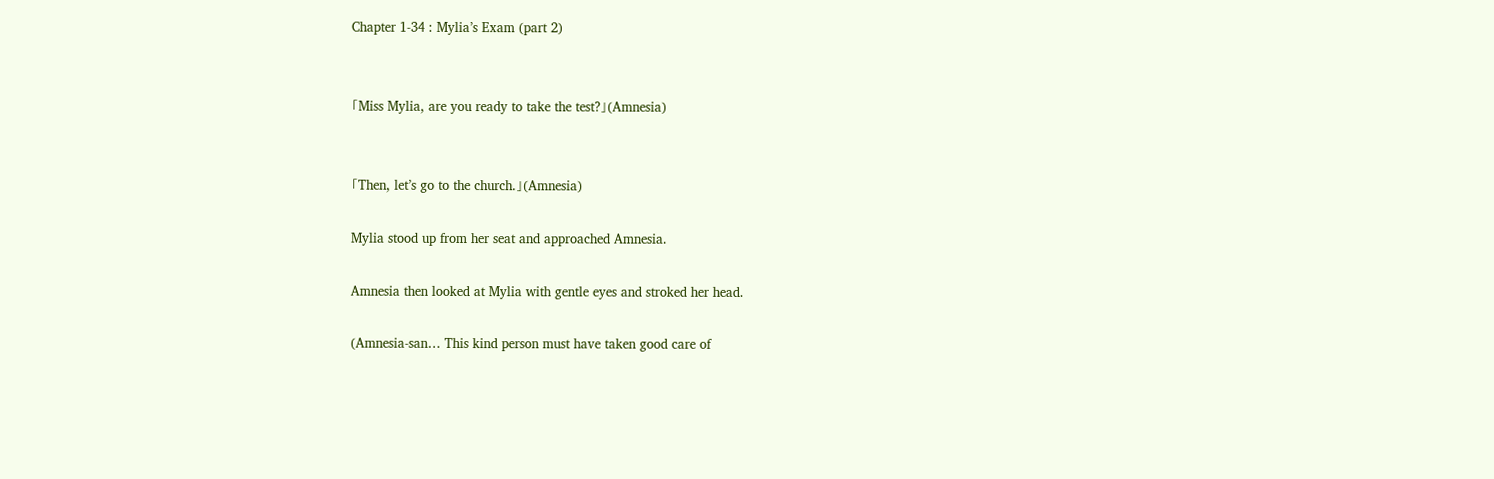Chapter 1-34 : Mylia’s Exam (part 2)


「Miss Mylia, are you ready to take the test?」(Amnesia)


「Then, let’s go to the church.」(Amnesia)

Mylia stood up from her seat and approached Amnesia.

Amnesia then looked at Mylia with gentle eyes and stroked her head.

(Amnesia-san… This kind person must have taken good care of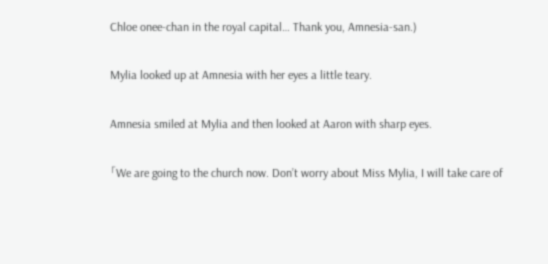Chloe onee-chan in the royal capital… Thank you, Amnesia-san.)

Mylia looked up at Amnesia with her eyes a little teary.

Amnesia smiled at Mylia and then looked at Aaron with sharp eyes.

「We are going to the church now. Don’t worry about Miss Mylia, I will take care of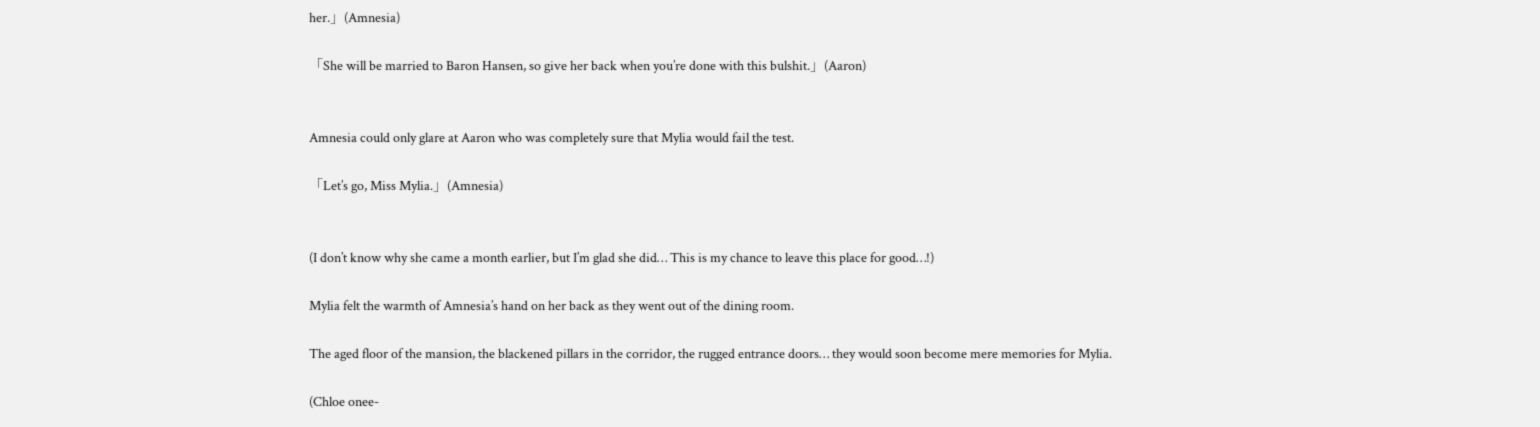her.」(Amnesia)

「She will be married to Baron Hansen, so give her back when you’re done with this bulshit.」(Aaron)


Amnesia could only glare at Aaron who was completely sure that Mylia would fail the test.

「Let’s go, Miss Mylia.」(Amnesia)


(I don’t know why she came a month earlier, but I’m glad she did… This is my chance to leave this place for good…!)

Mylia felt the warmth of Amnesia’s hand on her back as they went out of the dining room.

The aged floor of the mansion, the blackened pillars in the corridor, the rugged entrance doors… they would soon become mere memories for Mylia.

(Chloe onee-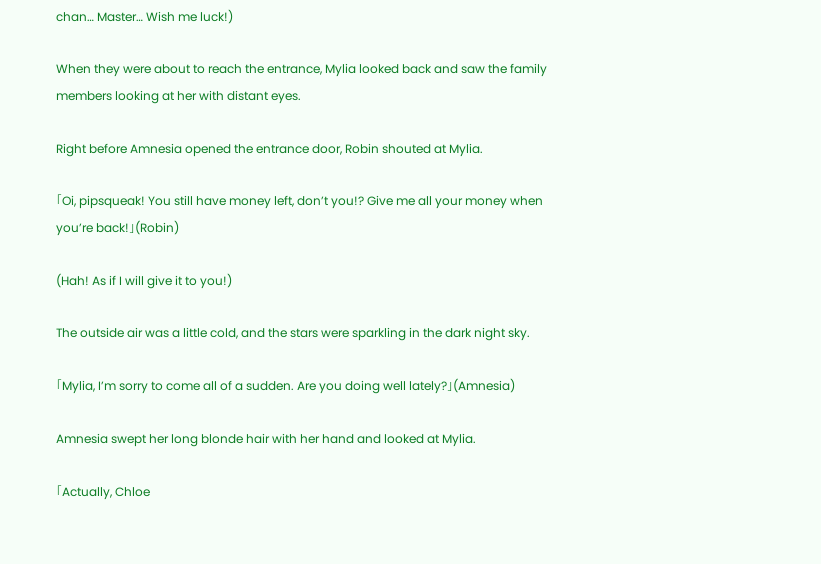chan… Master… Wish me luck!)

When they were about to reach the entrance, Mylia looked back and saw the family members looking at her with distant eyes.

Right before Amnesia opened the entrance door, Robin shouted at Mylia.

「Oi, pipsqueak! You still have money left, don’t you!? Give me all your money when you’re back!」(Robin)

(Hah! As if I will give it to you!)

The outside air was a little cold, and the stars were sparkling in the dark night sky.

「Mylia, I’m sorry to come all of a sudden. Are you doing well lately?」(Amnesia)

Amnesia swept her long blonde hair with her hand and looked at Mylia.

「Actually, Chloe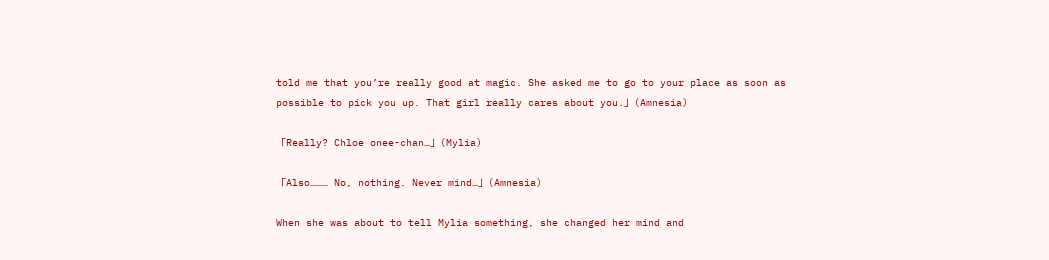told me that you’re really good at magic. She asked me to go to your place as soon as possible to pick you up. That girl really cares about you.」(Amnesia)

「Really? Chloe onee-chan…」(Mylia)

「Also……… No, nothing. Never mind…」(Amnesia)

When she was about to tell Mylia something, she changed her mind and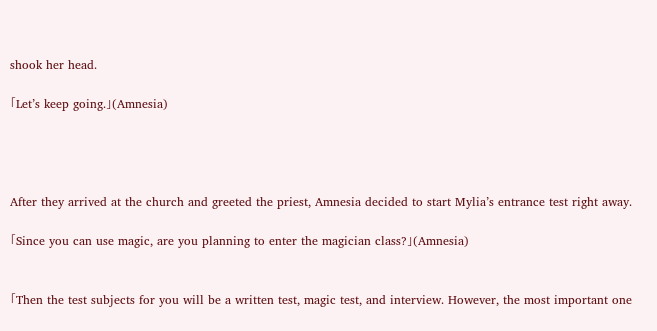shook her head.

「Let’s keep going.」(Amnesia)




After they arrived at the church and greeted the priest, Amnesia decided to start Mylia’s entrance test right away.

「Since you can use magic, are you planning to enter the magician class?」(Amnesia)


「Then the test subjects for you will be a written test, magic test, and interview. However, the most important one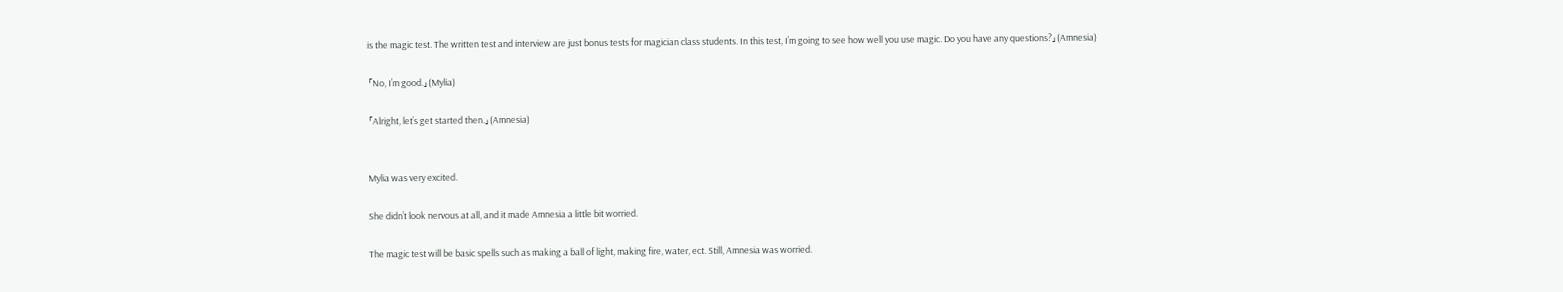is the magic test. The written test and interview are just bonus tests for magician class students. In this test, I’m going to see how well you use magic. Do you have any questions?」(Amnesia)

「No, I’m good.」(Mylia)

「Alright, let’s get started then.」(Amnesia)


Mylia was very excited.

She didn’t look nervous at all, and it made Amnesia a little bit worried.

The magic test will be basic spells such as making a ball of light, making fire, water, ect. Still, Amnesia was worried.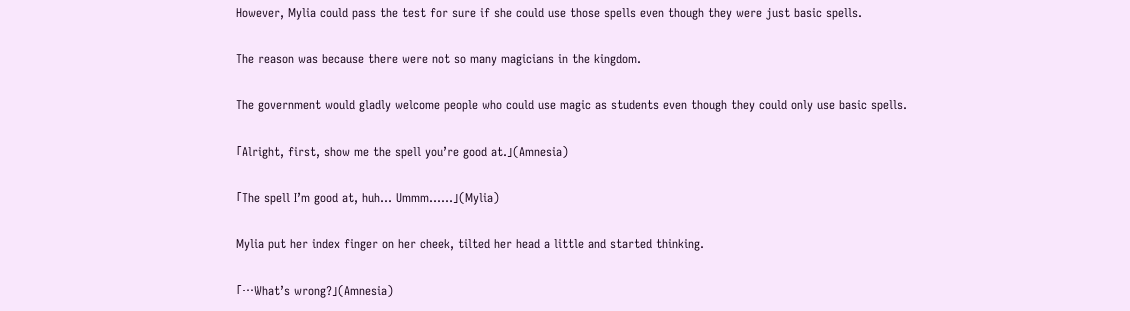However, Mylia could pass the test for sure if she could use those spells even though they were just basic spells.

The reason was because there were not so many magicians in the kingdom.

The government would gladly welcome people who could use magic as students even though they could only use basic spells.

「Alright, first, show me the spell you’re good at.」(Amnesia)

「The spell I’m good at, huh… Ummm……」(Mylia)

Mylia put her index finger on her cheek, tilted her head a little and started thinking.

「…What’s wrong?」(Amnesia)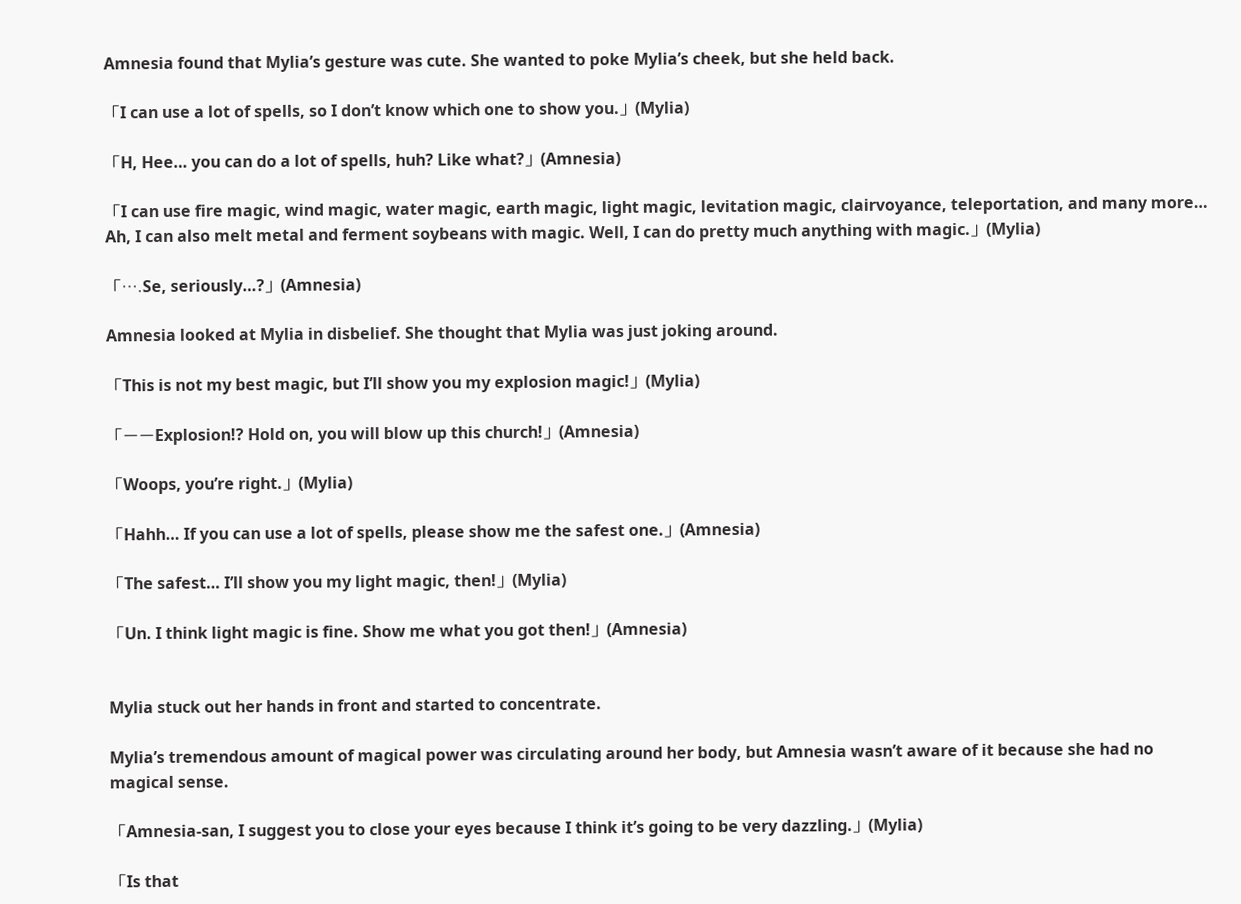Amnesia found that Mylia’s gesture was cute. She wanted to poke Mylia’s cheek, but she held back.

「I can use a lot of spells, so I don’t know which one to show you.」(Mylia)

「H, Hee… you can do a lot of spells, huh? Like what?」(Amnesia)

「I can use fire magic, wind magic, water magic, earth magic, light magic, levitation magic, clairvoyance, teleportation, and many more… Ah, I can also melt metal and ferment soybeans with magic. Well, I can do pretty much anything with magic.」(Mylia)

「….Se, seriously…?」(Amnesia)

Amnesia looked at Mylia in disbelief. She thought that Mylia was just joking around.

「This is not my best magic, but I’ll show you my explosion magic!」(Mylia)

「ーーExplosion!? Hold on, you will blow up this church!」(Amnesia)

「Woops, you’re right.」(Mylia)

「Hahh… If you can use a lot of spells, please show me the safest one.」(Amnesia)

「The safest… I’ll show you my light magic, then!」(Mylia)

「Un. I think light magic is fine. Show me what you got then!」(Amnesia)


Mylia stuck out her hands in front and started to concentrate.

Mylia’s tremendous amount of magical power was circulating around her body, but Amnesia wasn’t aware of it because she had no magical sense.

「Amnesia-san, I suggest you to close your eyes because I think it’s going to be very dazzling.」(Mylia)

「Is that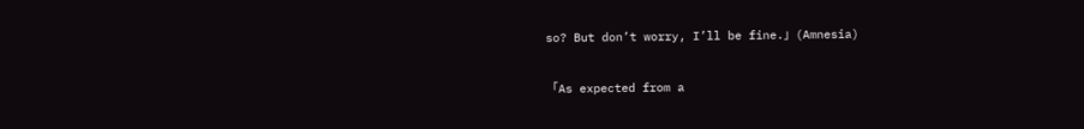so? But don’t worry, I’ll be fine.」(Amnesia)

「As expected from a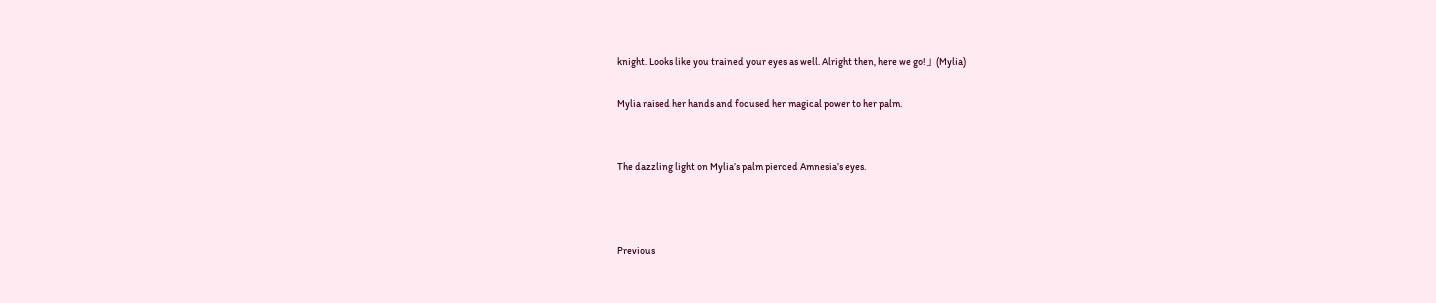knight. Looks like you trained your eyes as well. Alright then, here we go!」(Mylia)

Mylia raised her hands and focused her magical power to her palm.


The dazzling light on Mylia’s palm pierced Amnesia’s eyes.



Previous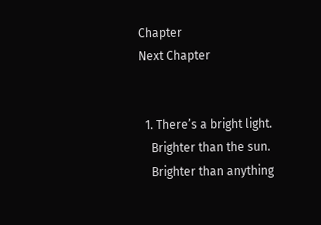Chapter
Next Chapter


  1. There’s a bright light.
    Brighter than the sun.
    Brighter than anything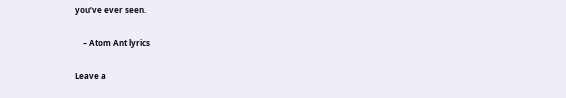you’ve ever seen.

    – Atom Ant lyrics

Leave a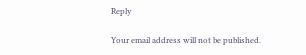Reply

Your email address will not be published.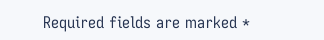Required fields are marked *